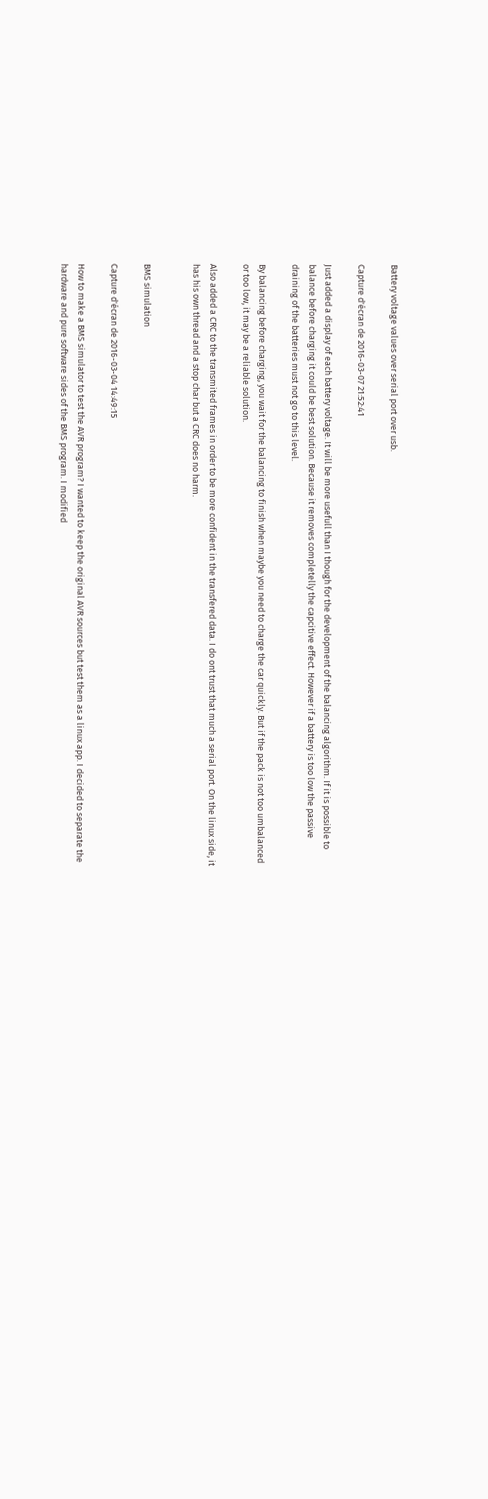Battery voltage values over serial port over usb.

Capture d'écran de 2016-03-07 21:52:41

Just added a display of each battery voltage. It will be more usefull than I though for the development of the balancing algorithm. If it is possible to balance before charging it could be best solution. Because it removes completelly the capcitive effect. However if a battery is too low the passive draining of the batteries must not go to this level.

By balancing before charging, you wait for the balancing to finish when maybe you need to charge the car quickly. But if the pack is not too umbalanced or too low, it may be a reliable solution.

Also added a CRC to the transmited frames in order to be more confident in the transfered data. I do ont trust that much a serial port. On the linux side, it has his own thread and a stop char but a CRC does no harm.


BMS simulation

Capture d'écran de 2016-03-04 14:49:15

How to make a BMS simulator to test the AVR program? I wanted to keep the original AVR sources but test them as a linux app. I decided to separate the hardware and pure software sides of the BMS program. I modified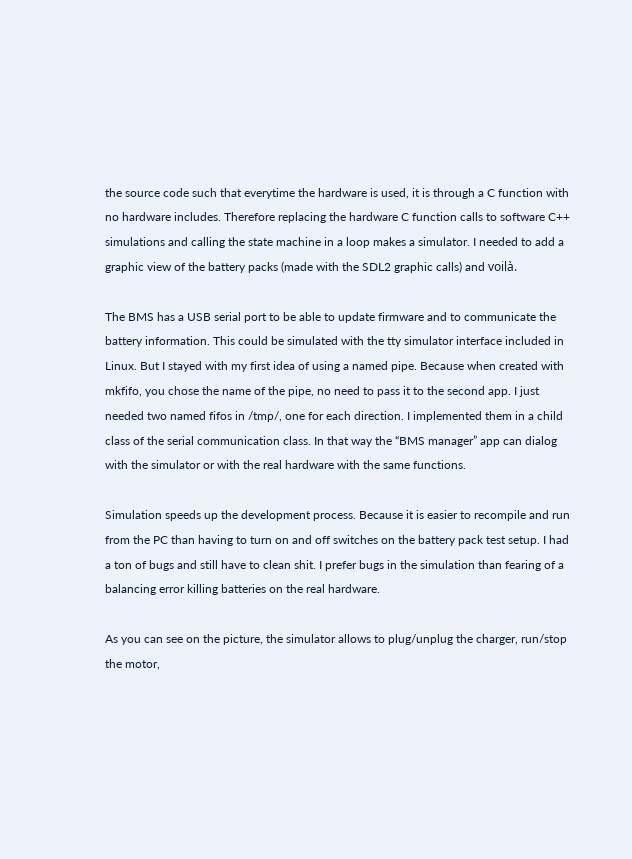the source code such that everytime the hardware is used, it is through a C function with no hardware includes. Therefore replacing the hardware C function calls to software C++ simulations and calling the state machine in a loop makes a simulator. I needed to add a graphic view of the battery packs (made with the SDL2 graphic calls) and voilà.

The BMS has a USB serial port to be able to update firmware and to communicate the battery information. This could be simulated with the tty simulator interface included in Linux. But I stayed with my first idea of using a named pipe. Because when created with mkfifo, you chose the name of the pipe, no need to pass it to the second app. I just needed two named fifos in /tmp/, one for each direction. I implemented them in a child class of the serial communication class. In that way the “BMS manager” app can dialog with the simulator or with the real hardware with the same functions.

Simulation speeds up the development process. Because it is easier to recompile and run from the PC than having to turn on and off switches on the battery pack test setup. I had a ton of bugs and still have to clean shit. I prefer bugs in the simulation than fearing of a balancing error killing batteries on the real hardware.

As you can see on the picture, the simulator allows to plug/unplug the charger, run/stop the motor,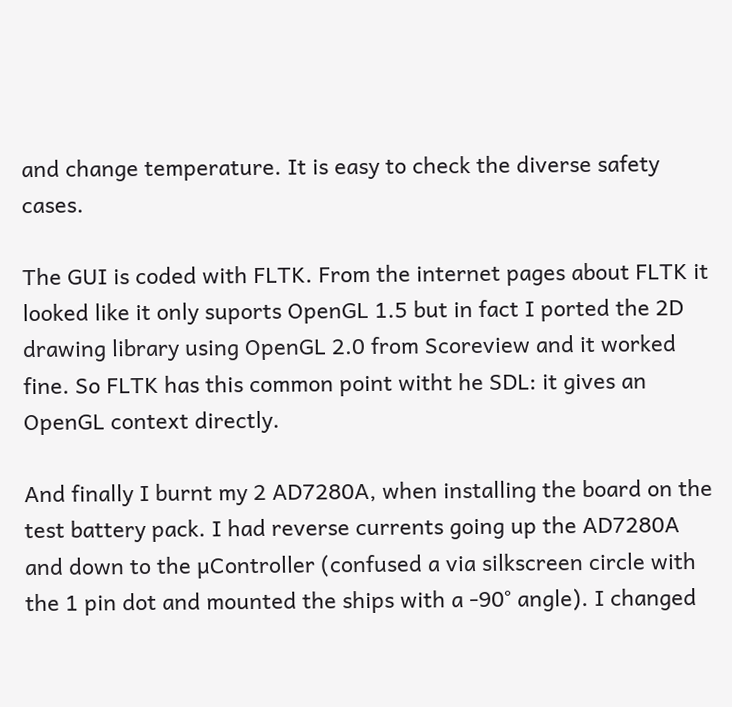and change temperature. It is easy to check the diverse safety cases.

The GUI is coded with FLTK. From the internet pages about FLTK it looked like it only suports OpenGL 1.5 but in fact I ported the 2D drawing library using OpenGL 2.0 from Scoreview and it worked fine. So FLTK has this common point witht he SDL: it gives an OpenGL context directly.

And finally I burnt my 2 AD7280A, when installing the board on the test battery pack. I had reverse currents going up the AD7280A  and down to the µController (confused a via silkscreen circle with the 1 pin dot and mounted the ships with a -90° angle). I changed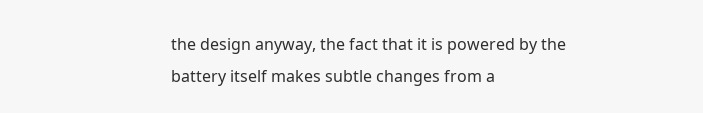the design anyway, the fact that it is powered by the battery itself makes subtle changes from a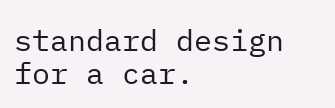standard design for a car.